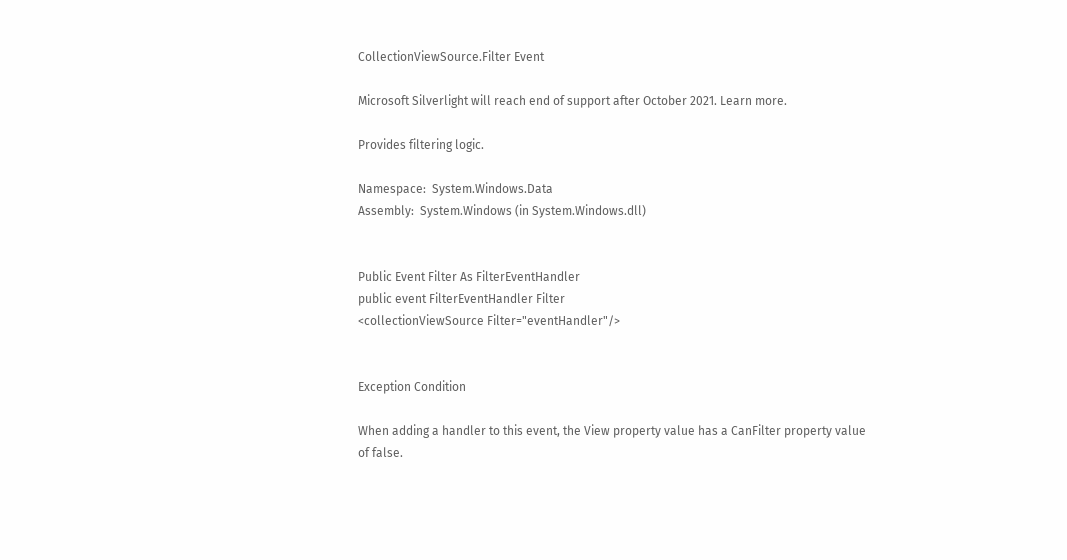CollectionViewSource.Filter Event

Microsoft Silverlight will reach end of support after October 2021. Learn more.

Provides filtering logic.

Namespace:  System.Windows.Data
Assembly:  System.Windows (in System.Windows.dll)


Public Event Filter As FilterEventHandler
public event FilterEventHandler Filter
<collectionViewSource Filter="eventHandler"/>


Exception Condition

When adding a handler to this event, the View property value has a CanFilter property value of false.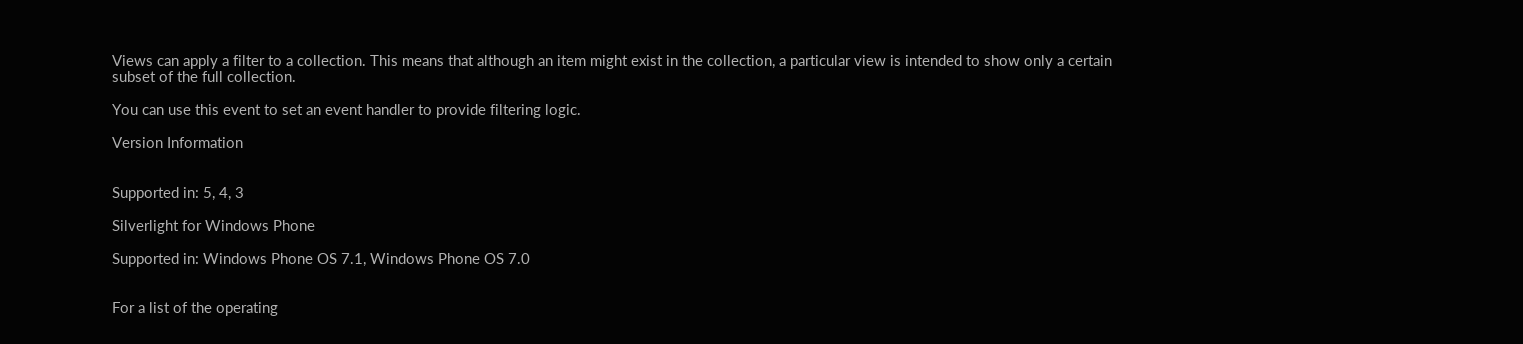Views can apply a filter to a collection. This means that although an item might exist in the collection, a particular view is intended to show only a certain subset of the full collection.

You can use this event to set an event handler to provide filtering logic.

Version Information


Supported in: 5, 4, 3

Silverlight for Windows Phone

Supported in: Windows Phone OS 7.1, Windows Phone OS 7.0


For a list of the operating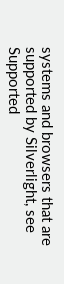systems and browsers that are supported by Silverlight, see Supported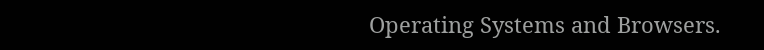Operating Systems and Browsers.